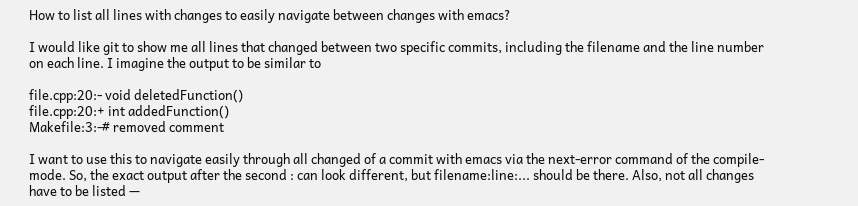How to list all lines with changes to easily navigate between changes with emacs?

I would like git to show me all lines that changed between two specific commits, including the filename and the line number on each line. I imagine the output to be similar to

file.cpp:20:- void deletedFunction()
file.cpp:20:+ int addedFunction()
Makefile:3:-# removed comment

I want to use this to navigate easily through all changed of a commit with emacs via the next-error command of the compile-mode. So, the exact output after the second : can look different, but filename:line:... should be there. Also, not all changes have to be listed —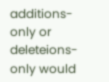additions-only or deleteions-only would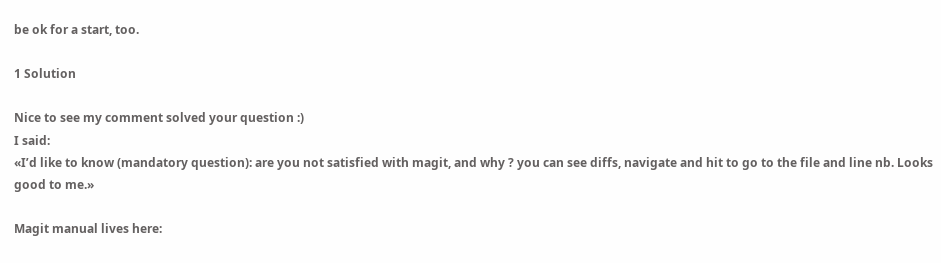be ok for a start, too.

1 Solution

Nice to see my comment solved your question :)
I said:
«I’d like to know (mandatory question): are you not satisfied with magit, and why ? you can see diffs, navigate and hit to go to the file and line nb. Looks good to me.»

Magit manual lives here: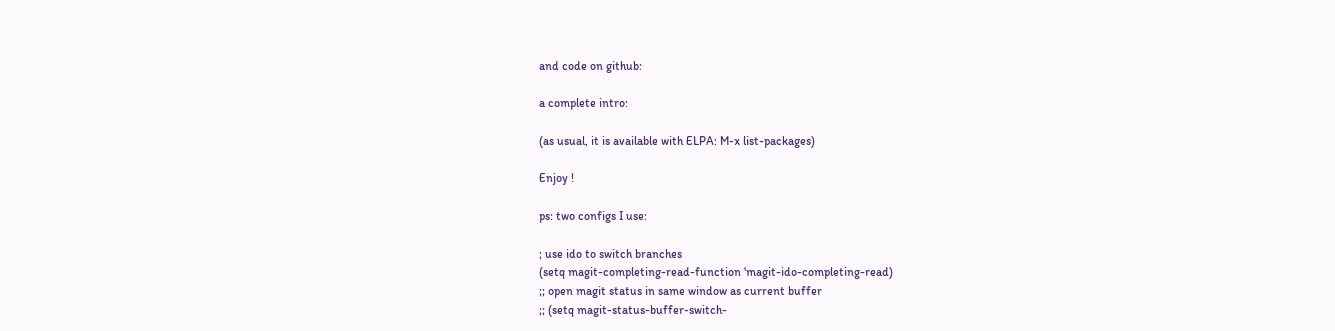and code on github:

a complete intro:

(as usual, it is available with ELPA: M-x list-packages)

Enjoy !

ps: two configs I use:

; use ido to switch branches
(setq magit-completing-read-function 'magit-ido-completing-read)
;; open magit status in same window as current buffer
;; (setq magit-status-buffer-switch-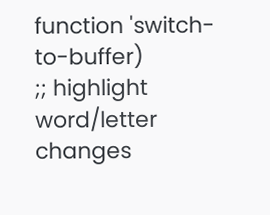function 'switch-to-buffer)
;; highlight word/letter changes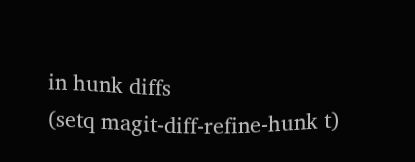in hunk diffs
(setq magit-diff-refine-hunk t)